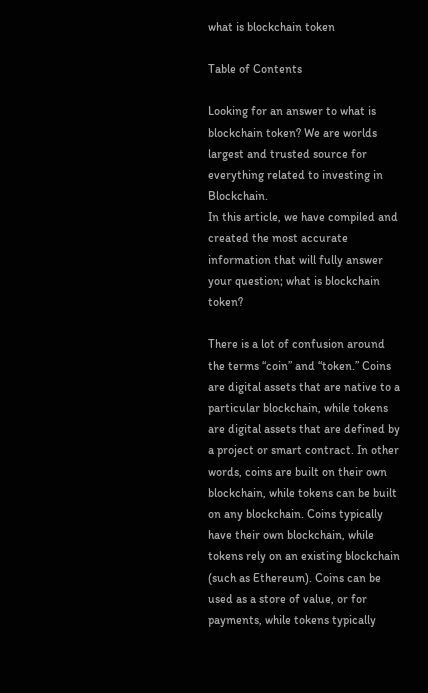what is blockchain token

Table of Contents

Looking for an answer to what is blockchain token? We are worlds largest and trusted source for everything related to investing in Blockchain.
In this article, we have compiled and created the most accurate information that will fully answer your question; what is blockchain token?

There is a lot of confusion around the terms “coin” and “token.” Coins are digital assets that are native to a particular blockchain, while tokens are digital assets that are defined by a project or smart contract. In other words, coins are built on their own blockchain, while tokens can be built on any blockchain. Coins typically have their own blockchain, while tokens rely on an existing blockchain (such as Ethereum). Coins can be used as a store of value, or for payments, while tokens typically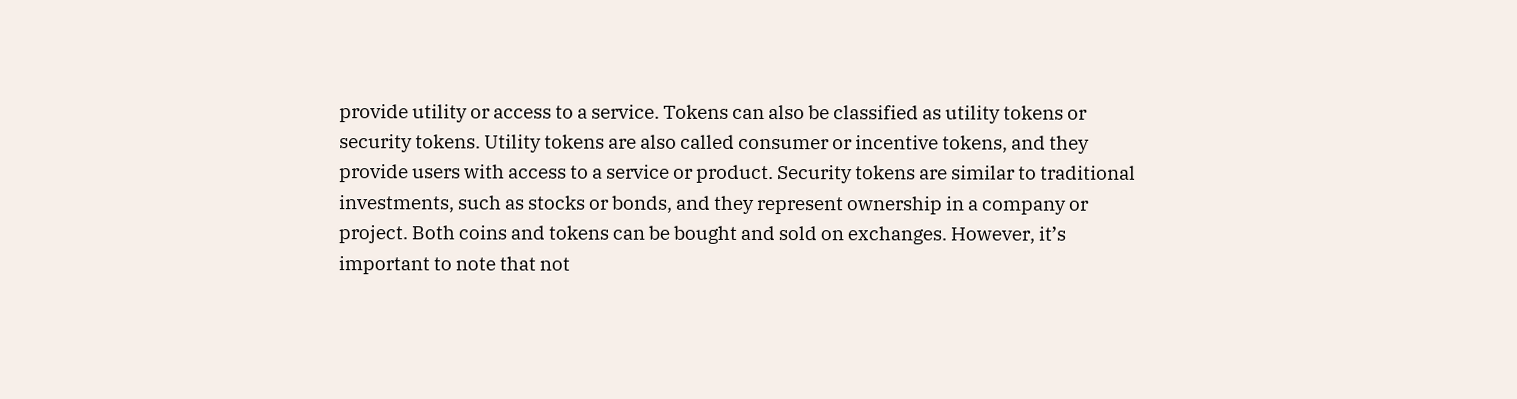provide utility or access to a service. Tokens can also be classified as utility tokens or security tokens. Utility tokens are also called consumer or incentive tokens, and they provide users with access to a service or product. Security tokens are similar to traditional investments, such as stocks or bonds, and they represent ownership in a company or project. Both coins and tokens can be bought and sold on exchanges. However, it’s important to note that not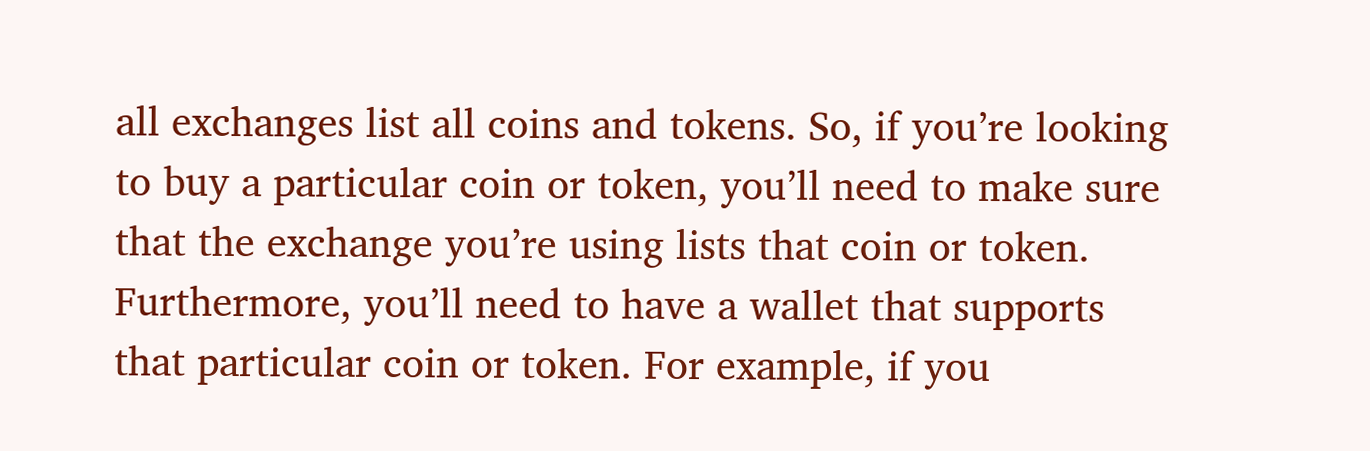all exchanges list all coins and tokens. So, if you’re looking to buy a particular coin or token, you’ll need to make sure that the exchange you’re using lists that coin or token. Furthermore, you’ll need to have a wallet that supports that particular coin or token. For example, if you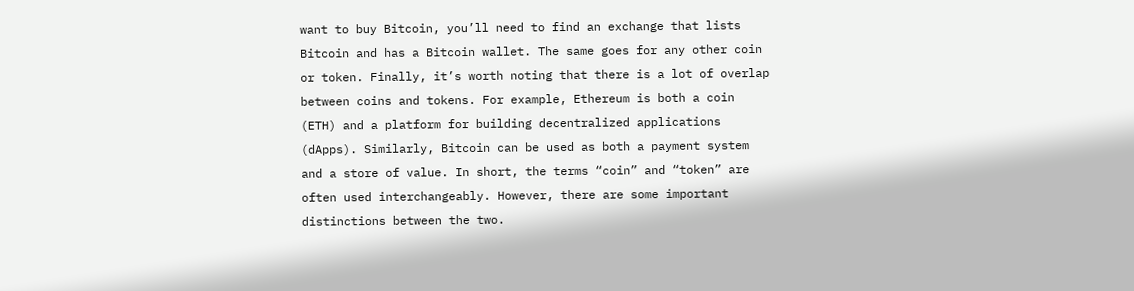want to buy Bitcoin, you’ll need to find an exchange that lists Bitcoin and has a Bitcoin wallet. The same goes for any other coin or token. Finally, it’s worth noting that there is a lot of overlap between coins and tokens. For example, Ethereum is both a coin (ETH) and a platform for building decentralized applications (dApps). Similarly, Bitcoin can be used as both a payment system and a store of value. In short, the terms “coin” and “token” are often used interchangeably. However, there are some important distinctions between the two.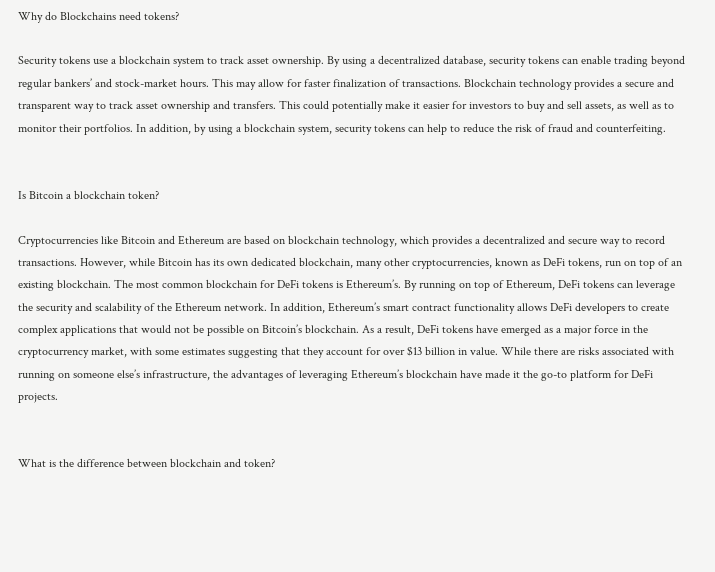Why do Blockchains need tokens?

Security tokens use a blockchain system to track asset ownership. By using a decentralized database, security tokens can enable trading beyond regular bankers’ and stock-market hours. This may allow for faster finalization of transactions. Blockchain technology provides a secure and transparent way to track asset ownership and transfers. This could potentially make it easier for investors to buy and sell assets, as well as to monitor their portfolios. In addition, by using a blockchain system, security tokens can help to reduce the risk of fraud and counterfeiting.


Is Bitcoin a blockchain token?

Cryptocurrencies like Bitcoin and Ethereum are based on blockchain technology, which provides a decentralized and secure way to record transactions. However, while Bitcoin has its own dedicated blockchain, many other cryptocurrencies, known as DeFi tokens, run on top of an existing blockchain. The most common blockchain for DeFi tokens is Ethereum’s. By running on top of Ethereum, DeFi tokens can leverage the security and scalability of the Ethereum network. In addition, Ethereum’s smart contract functionality allows DeFi developers to create complex applications that would not be possible on Bitcoin’s blockchain. As a result, DeFi tokens have emerged as a major force in the cryptocurrency market, with some estimates suggesting that they account for over $13 billion in value. While there are risks associated with running on someone else’s infrastructure, the advantages of leveraging Ethereum’s blockchain have made it the go-to platform for DeFi projects.


What is the difference between blockchain and token?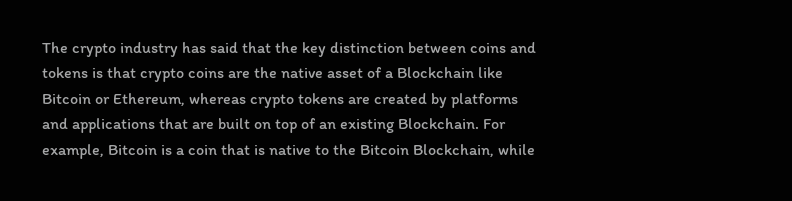The crypto industry has said that the key distinction between coins and tokens is that crypto coins are the native asset of a Blockchain like Bitcoin or Ethereum, whereas crypto tokens are created by platforms and applications that are built on top of an existing Blockchain. For example, Bitcoin is a coin that is native to the Bitcoin Blockchain, while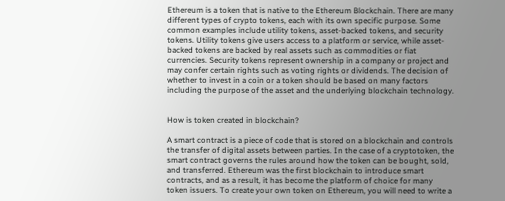Ethereum is a token that is native to the Ethereum Blockchain. There are many different types of crypto tokens, each with its own specific purpose. Some common examples include utility tokens, asset-backed tokens, and security tokens. Utility tokens give users access to a platform or service, while asset-backed tokens are backed by real assets such as commodities or fiat currencies. Security tokens represent ownership in a company or project and may confer certain rights such as voting rights or dividends. The decision of whether to invest in a coin or a token should be based on many factors including the purpose of the asset and the underlying blockchain technology.


How is token created in blockchain?

A smart contract is a piece of code that is stored on a blockchain and controls the transfer of digital assets between parties. In the case of a cryptotoken, the smart contract governs the rules around how the token can be bought, sold, and transferred. Ethereum was the first blockchain to introduce smart contracts, and as a result, it has become the platform of choice for many token issuers. To create your own token on Ethereum, you will need to write a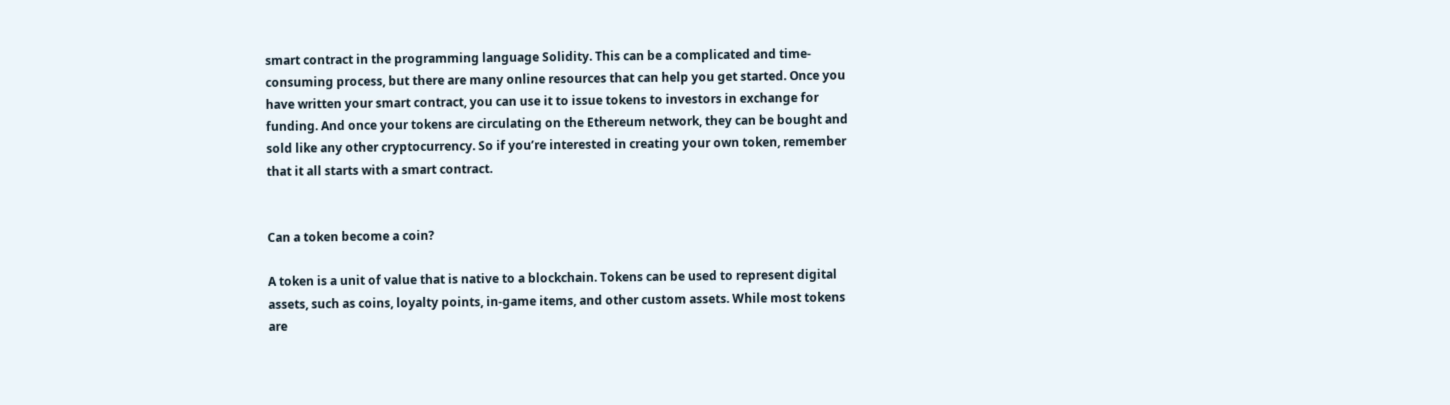smart contract in the programming language Solidity. This can be a complicated and time-consuming process, but there are many online resources that can help you get started. Once you have written your smart contract, you can use it to issue tokens to investors in exchange for funding. And once your tokens are circulating on the Ethereum network, they can be bought and sold like any other cryptocurrency. So if you’re interested in creating your own token, remember that it all starts with a smart contract.


Can a token become a coin?

A token is a unit of value that is native to a blockchain. Tokens can be used to represent digital assets, such as coins, loyalty points, in-game items, and other custom assets. While most tokens are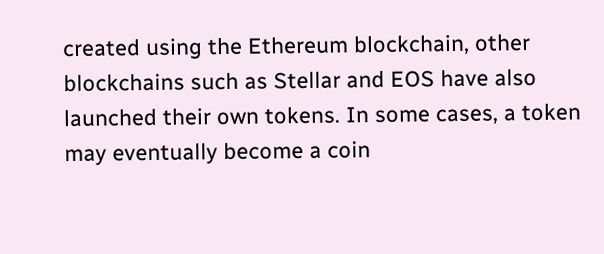created using the Ethereum blockchain, other blockchains such as Stellar and EOS have also launched their own tokens. In some cases, a token may eventually become a coin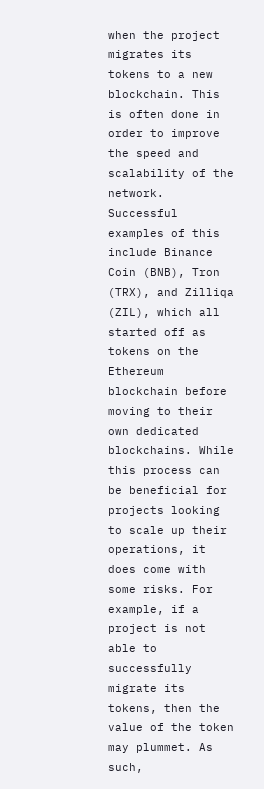when the project migrates its tokens to a new blockchain. This is often done in order to improve the speed and scalability of the network. Successful examples of this include Binance Coin (BNB), Tron (TRX), and Zilliqa (ZIL), which all started off as tokens on the Ethereum blockchain before moving to their own dedicated blockchains. While this process can be beneficial for projects looking to scale up their operations, it does come with some risks. For example, if a project is not able to successfully migrate its tokens, then the value of the token may plummet. As such,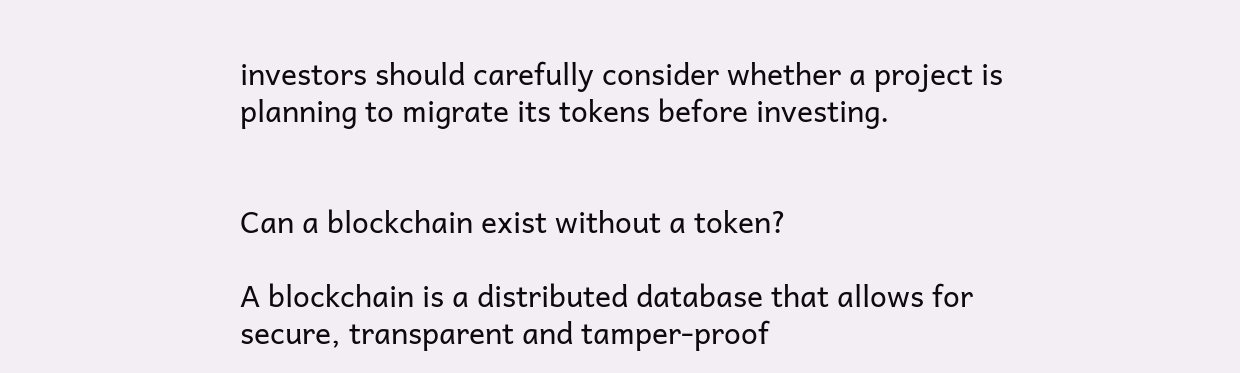investors should carefully consider whether a project is planning to migrate its tokens before investing.


Can a blockchain exist without a token?

A blockchain is a distributed database that allows for secure, transparent and tamper-proof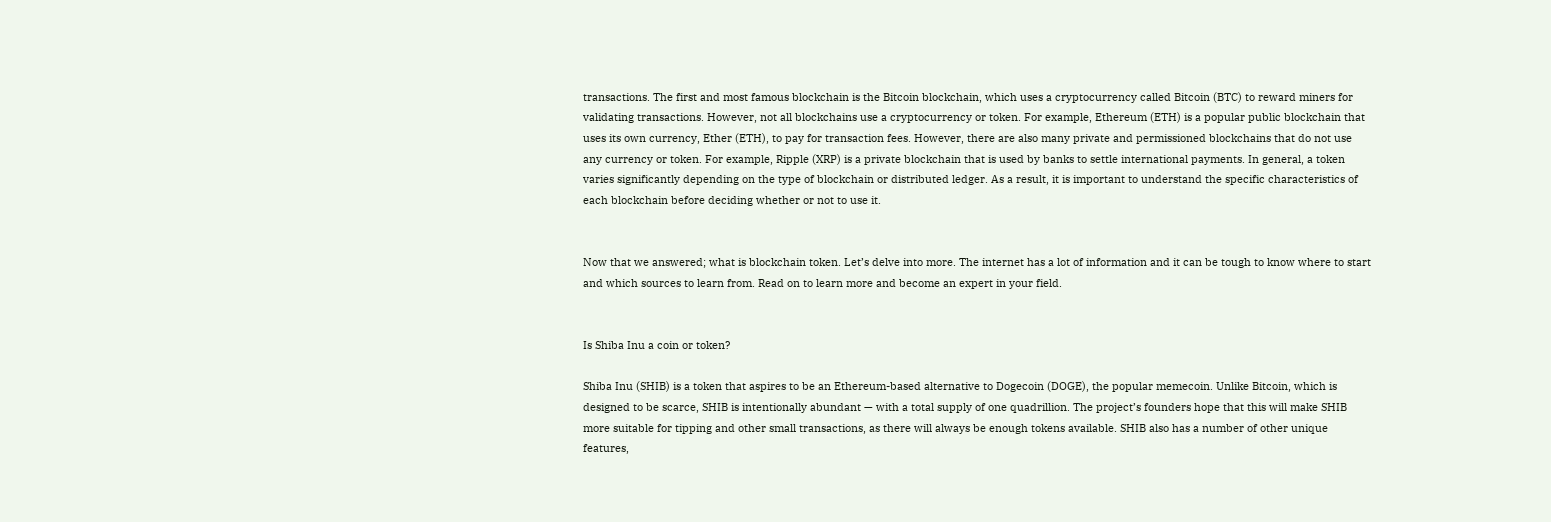transactions. The first and most famous blockchain is the Bitcoin blockchain, which uses a cryptocurrency called Bitcoin (BTC) to reward miners for validating transactions. However, not all blockchains use a cryptocurrency or token. For example, Ethereum (ETH) is a popular public blockchain that uses its own currency, Ether (ETH), to pay for transaction fees. However, there are also many private and permissioned blockchains that do not use any currency or token. For example, Ripple (XRP) is a private blockchain that is used by banks to settle international payments. In general, a token varies significantly depending on the type of blockchain or distributed ledger. As a result, it is important to understand the specific characteristics of each blockchain before deciding whether or not to use it.


Now that we answered; what is blockchain token. Let’s delve into more. The internet has a lot of information and it can be tough to know where to start and which sources to learn from. Read on to learn more and become an expert in your field.


Is Shiba Inu a coin or token?

Shiba Inu (SHIB) is a token that aspires to be an Ethereum-based alternative to Dogecoin (DOGE), the popular memecoin. Unlike Bitcoin, which is designed to be scarce, SHIB is intentionally abundant — with a total supply of one quadrillion. The project’s founders hope that this will make SHIB more suitable for tipping and other small transactions, as there will always be enough tokens available. SHIB also has a number of other unique features,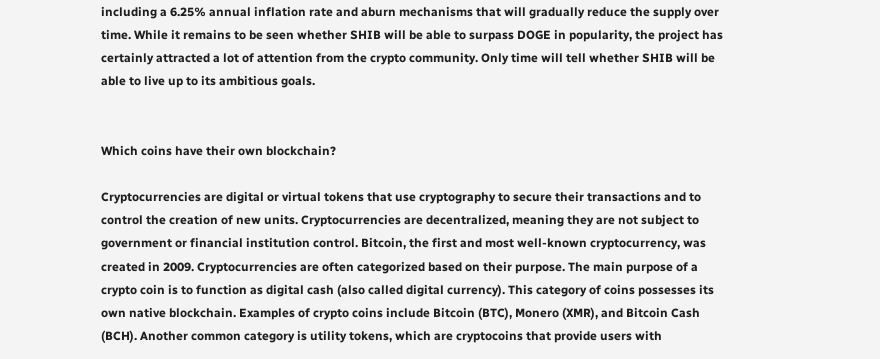including a 6.25% annual inflation rate and aburn mechanisms that will gradually reduce the supply over time. While it remains to be seen whether SHIB will be able to surpass DOGE in popularity, the project has certainly attracted a lot of attention from the crypto community. Only time will tell whether SHIB will be able to live up to its ambitious goals.


Which coins have their own blockchain?

Cryptocurrencies are digital or virtual tokens that use cryptography to secure their transactions and to control the creation of new units. Cryptocurrencies are decentralized, meaning they are not subject to government or financial institution control. Bitcoin, the first and most well-known cryptocurrency, was created in 2009. Cryptocurrencies are often categorized based on their purpose. The main purpose of a crypto coin is to function as digital cash (also called digital currency). This category of coins possesses its own native blockchain. Examples of crypto coins include Bitcoin (BTC), Monero (XMR), and Bitcoin Cash (BCH). Another common category is utility tokens, which are cryptocoins that provide users with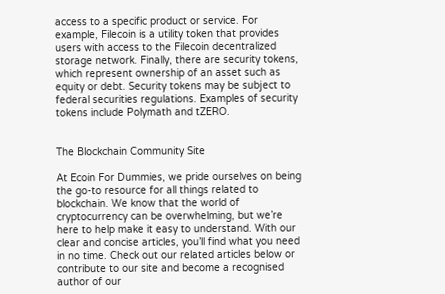access to a specific product or service. For example, Filecoin is a utility token that provides users with access to the Filecoin decentralized storage network. Finally, there are security tokens, which represent ownership of an asset such as equity or debt. Security tokens may be subject to federal securities regulations. Examples of security tokens include Polymath and tZERO.


The Blockchain Community Site

At Ecoin For Dummies, we pride ourselves on being the go-to resource for all things related to blockchain. We know that the world of cryptocurrency can be overwhelming, but we’re here to help make it easy to understand. With our clear and concise articles, you’ll find what you need in no time. Check out our related articles below or contribute to our site and become a recognised author of our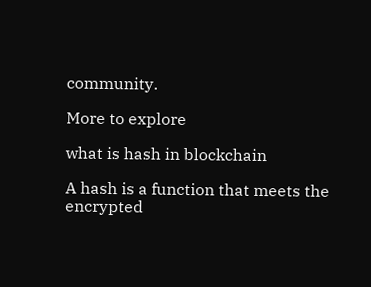community.

More to explore

what is hash in blockchain

A hash is a function that meets the encrypted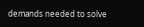demands needed to solve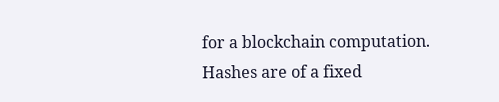for a blockchain computation. Hashes are of a fixed